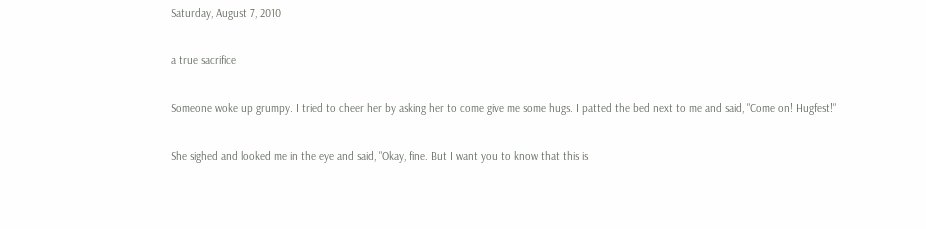Saturday, August 7, 2010

a true sacrifice

Someone woke up grumpy. I tried to cheer her by asking her to come give me some hugs. I patted the bed next to me and said, "Come on! Hugfest!"

She sighed and looked me in the eye and said, "Okay, fine. But I want you to know that this is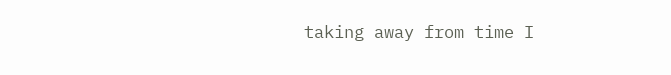taking away from time I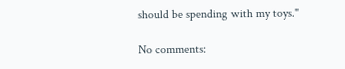should be spending with my toys."

No comments: